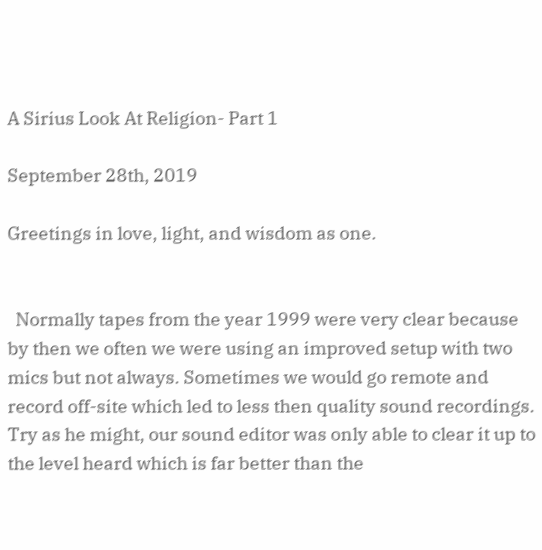A Sirius Look At Religion- Part 1

September 28th, 2019

Greetings in love, light, and wisdom as one.


  Normally tapes from the year 1999 were very clear because by then we often we were using an improved setup with two mics but not always. Sometimes we would go remote and record off-site which led to less then quality sound recordings. Try as he might, our sound editor was only able to clear it up to the level heard which is far better than the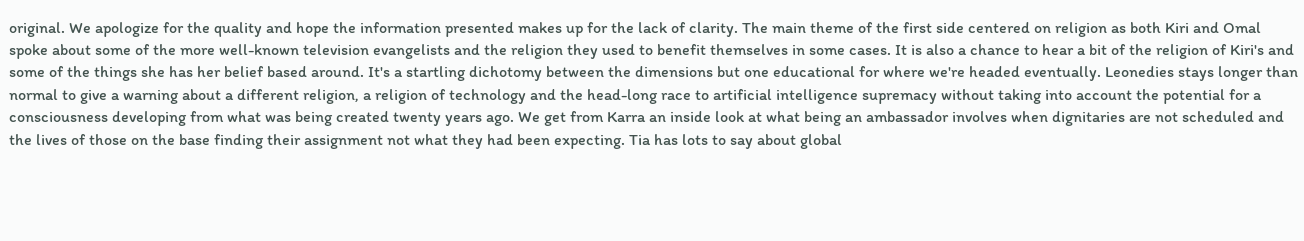original. We apologize for the quality and hope the information presented makes up for the lack of clarity. The main theme of the first side centered on religion as both Kiri and Omal spoke about some of the more well-known television evangelists and the religion they used to benefit themselves in some cases. It is also a chance to hear a bit of the religion of Kiri's and some of the things she has her belief based around. It's a startling dichotomy between the dimensions but one educational for where we're headed eventually. Leonedies stays longer than normal to give a warning about a different religion, a religion of technology and the head-long race to artificial intelligence supremacy without taking into account the potential for a consciousness developing from what was being created twenty years ago. We get from Karra an inside look at what being an ambassador involves when dignitaries are not scheduled and the lives of those on the base finding their assignment not what they had been expecting. Tia has lots to say about global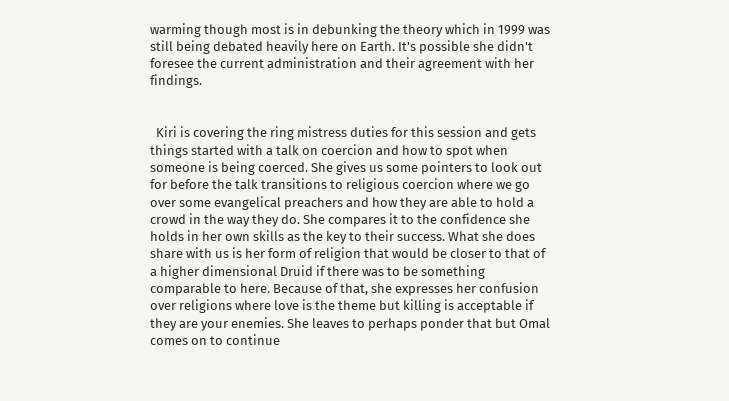warming though most is in debunking the theory which in 1999 was still being debated heavily here on Earth. It's possible she didn't foresee the current administration and their agreement with her findings.


  Kiri is covering the ring mistress duties for this session and gets things started with a talk on coercion and how to spot when someone is being coerced. She gives us some pointers to look out for before the talk transitions to religious coercion where we go over some evangelical preachers and how they are able to hold a crowd in the way they do. She compares it to the confidence she holds in her own skills as the key to their success. What she does share with us is her form of religion that would be closer to that of a higher dimensional Druid if there was to be something comparable to here. Because of that, she expresses her confusion over religions where love is the theme but killing is acceptable if they are your enemies. She leaves to perhaps ponder that but Omal comes on to continue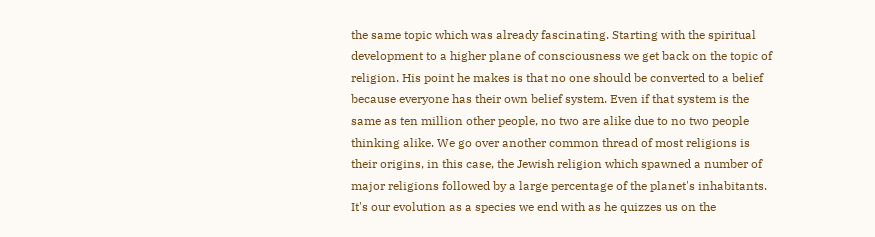the same topic which was already fascinating. Starting with the spiritual development to a higher plane of consciousness we get back on the topic of religion. His point he makes is that no one should be converted to a belief because everyone has their own belief system. Even if that system is the same as ten million other people, no two are alike due to no two people thinking alike. We go over another common thread of most religions is their origins, in this case, the Jewish religion which spawned a number of major religions followed by a large percentage of the planet's inhabitants. It's our evolution as a species we end with as he quizzes us on the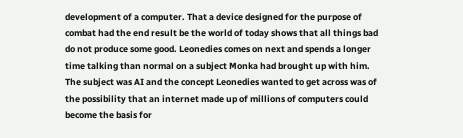development of a computer. That a device designed for the purpose of combat had the end result be the world of today shows that all things bad do not produce some good. Leonedies comes on next and spends a longer time talking than normal on a subject Monka had brought up with him. The subject was AI and the concept Leonedies wanted to get across was of the possibility that an internet made up of millions of computers could become the basis for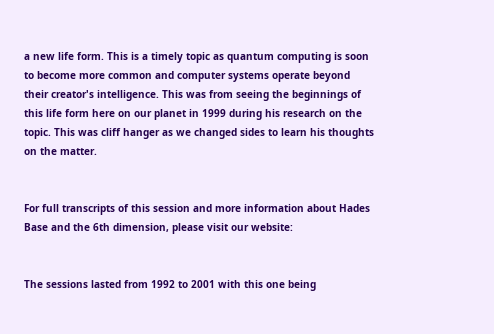a new life form. This is a timely topic as quantum computing is soon to become more common and computer systems operate beyond their creator's intelligence. This was from seeing the beginnings of this life form here on our planet in 1999 during his research on the topic. This was cliff hanger as we changed sides to learn his thoughts on the matter.


For full transcripts of this session and more information about Hades Base and the 6th dimension, please visit our website:


The sessions lasted from 1992 to 2001 with this one being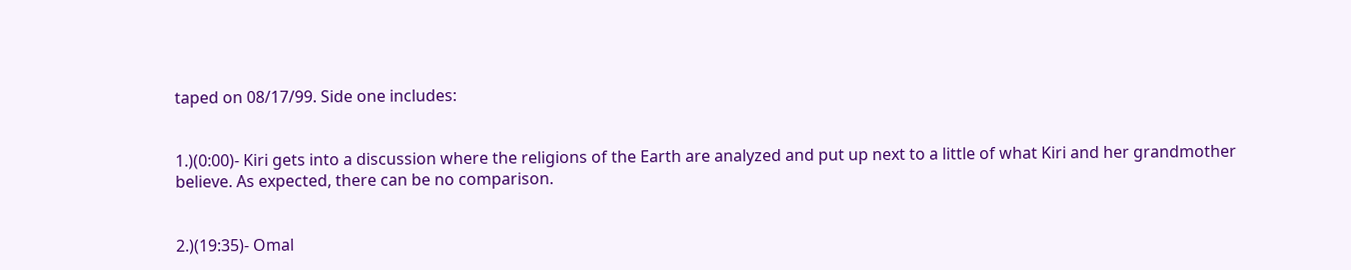taped on 08/17/99. Side one includes:


1.)(0:00)- Kiri gets into a discussion where the religions of the Earth are analyzed and put up next to a little of what Kiri and her grandmother believe. As expected, there can be no comparison.


2.)(19:35)- Omal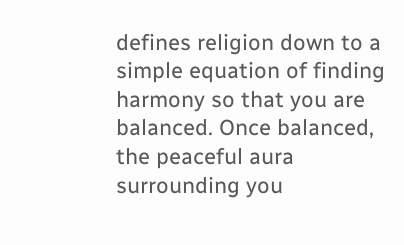defines religion down to a simple equation of finding harmony so that you are balanced. Once balanced, the peaceful aura surrounding you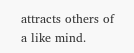attracts others of a like mind.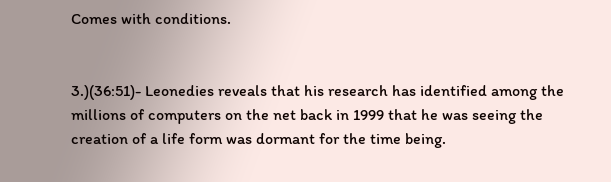Comes with conditions.


3.)(36:51)- Leonedies reveals that his research has identified among the millions of computers on the net back in 1999 that he was seeing the creation of a life form was dormant for the time being.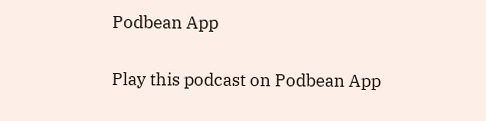Podbean App

Play this podcast on Podbean App